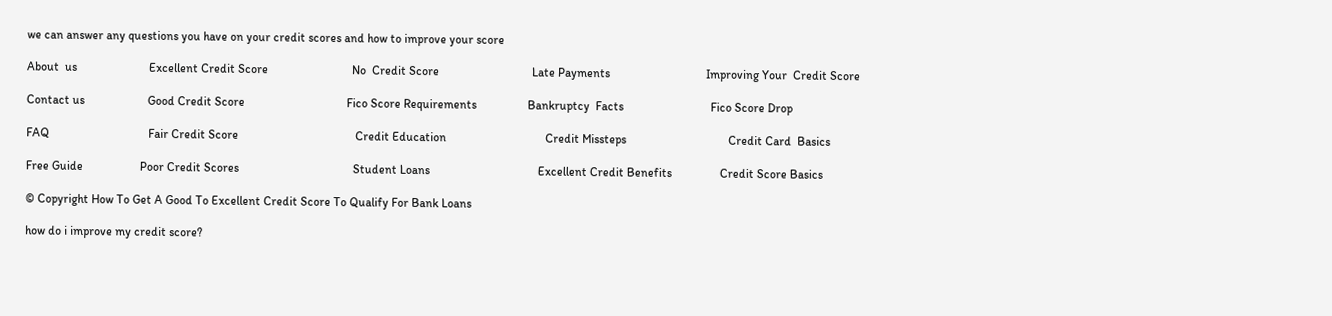we can answer any questions you have on your credit scores and how to improve your score

About  us                        Excellent Credit Score                            No  Credit Score                               Late Payments                                Improving Your  Credit Score

Contact us                     Good Credit Score                                  Fico Score Requirements                 Bankruptcy  Facts                             Fico Score Drop

FAQ                                 Fair Credit Score                                       Credit Education                                 Credit Missteps                                  Credit Card  Basics

Free Guide                   Poor Credit Scores                                      Student Loans                                    Excellent Credit Benefits                Credit Score Basics

© Copyright How To Get A Good To Excellent Credit Score To Qualify For Bank Loans

how do i improve my credit score?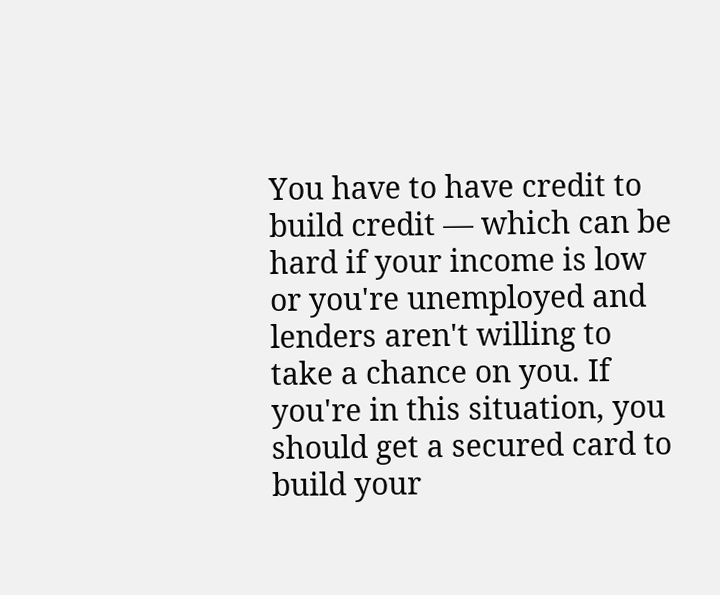You have to have credit to build credit — which can be hard if your income is low or you're unemployed and lenders aren't willing to take a chance on you. If you're in this situation, you should get a secured card to build your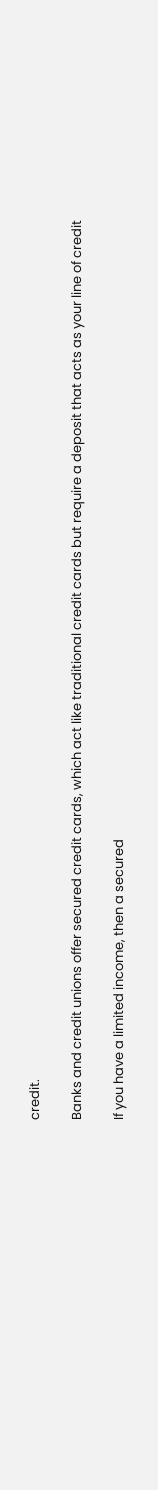credit.

Banks and credit unions offer secured credit cards, which act like traditional credit cards but require a deposit that acts as your line of credit

If you have a limited income, then a secured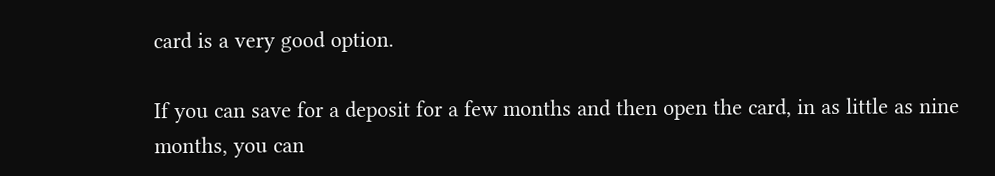card is a very good option.

If you can save for a deposit for a few months and then open the card, in as little as nine months, you can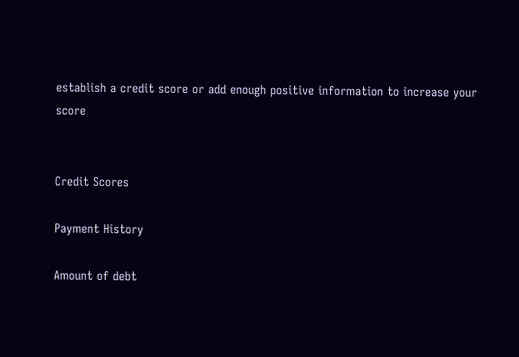establish a credit score or add enough positive information to increase your score


Credit Scores

Payment History

Amount of debt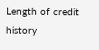Length of credit history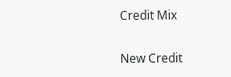Credit Mix

New Credit